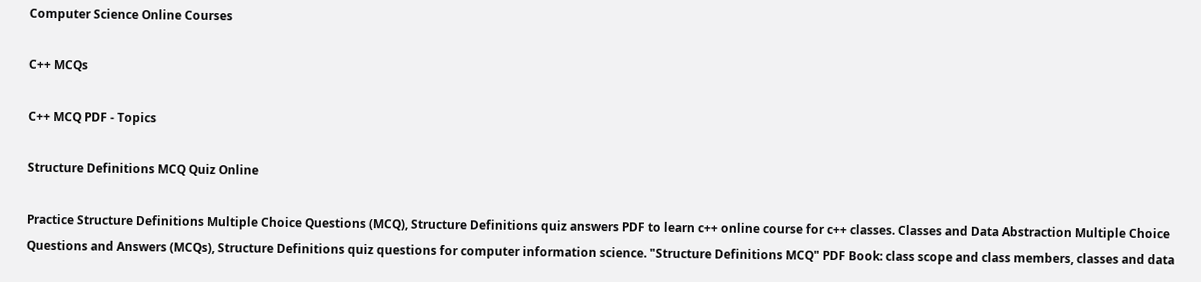Computer Science Online Courses

C++ MCQs

C++ MCQ PDF - Topics

Structure Definitions MCQ Quiz Online

Practice Structure Definitions Multiple Choice Questions (MCQ), Structure Definitions quiz answers PDF to learn c++ online course for c++ classes. Classes and Data Abstraction Multiple Choice Questions and Answers (MCQs), Structure Definitions quiz questions for computer information science. "Structure Definitions MCQ" PDF Book: class scope and class members, classes and data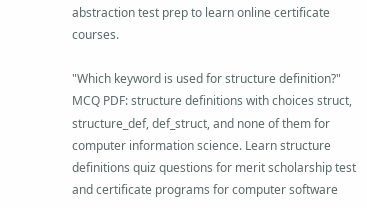abstraction test prep to learn online certificate courses.

"Which keyword is used for structure definition?" MCQ PDF: structure definitions with choices struct, structure_def, def_struct, and none of them for computer information science. Learn structure definitions quiz questions for merit scholarship test and certificate programs for computer software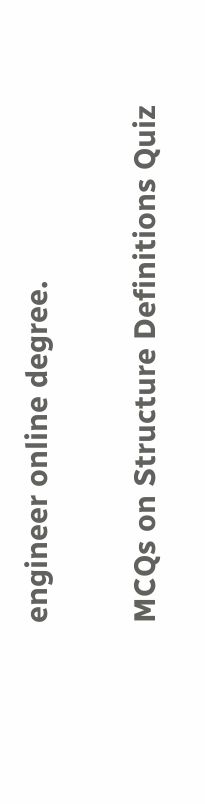engineer online degree.

MCQs on Structure Definitions Quiz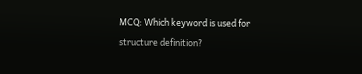MCQ: Which keyword is used for structure definition?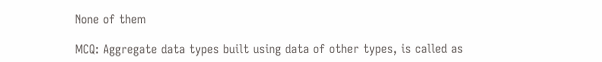None of them

MCQ: Aggregate data types built using data of other types, is called as